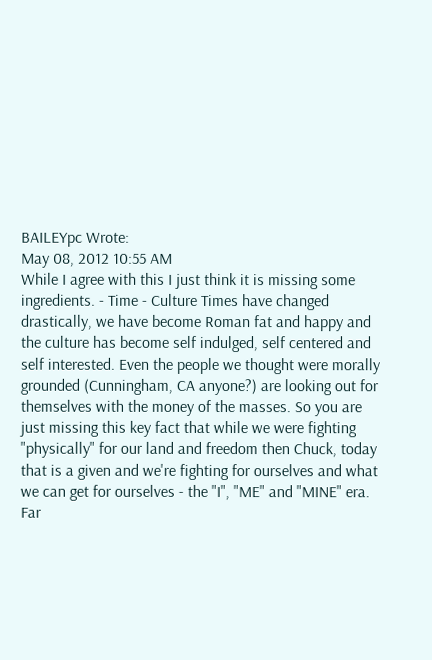BAILEYpc Wrote:
May 08, 2012 10:55 AM
While I agree with this I just think it is missing some ingredients. - Time - Culture Times have changed drastically, we have become Roman fat and happy and the culture has become self indulged, self centered and self interested. Even the people we thought were morally grounded (Cunningham, CA anyone?) are looking out for themselves with the money of the masses. So you are just missing this key fact that while we were fighting "physically" for our land and freedom then Chuck, today that is a given and we're fighting for ourselves and what we can get for ourselves - the "I", "ME" and "MINE" era. Far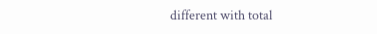different with total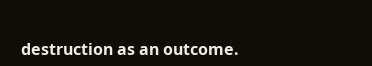destruction as an outcome.